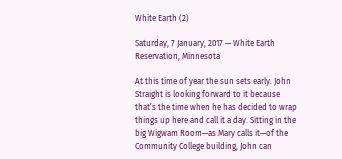White Earth (2)

Saturday, 7 January, 2017 — White Earth Reservation, Minnesota

At this time of year the sun sets early. John Straight is looking forward to it because that’s the time when he has decided to wrap things up here and call it a day. Sitting in the big Wigwam Room—as Mary calls it—of the Community College building, John can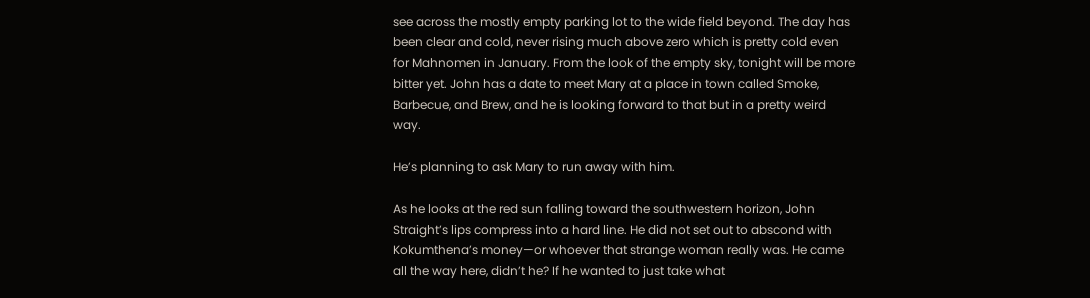see across the mostly empty parking lot to the wide field beyond. The day has been clear and cold, never rising much above zero which is pretty cold even for Mahnomen in January. From the look of the empty sky, tonight will be more bitter yet. John has a date to meet Mary at a place in town called Smoke, Barbecue, and Brew, and he is looking forward to that but in a pretty weird way.

He’s planning to ask Mary to run away with him.

As he looks at the red sun falling toward the southwestern horizon, John Straight’s lips compress into a hard line. He did not set out to abscond with Kokumthena’s money—or whoever that strange woman really was. He came all the way here, didn’t he? If he wanted to just take what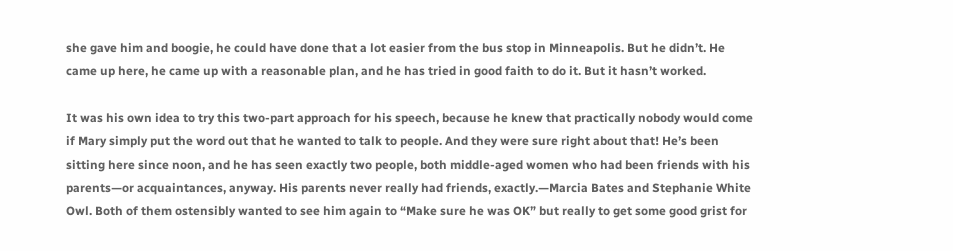she gave him and boogie, he could have done that a lot easier from the bus stop in Minneapolis. But he didn’t. He came up here, he came up with a reasonable plan, and he has tried in good faith to do it. But it hasn’t worked.

It was his own idea to try this two-part approach for his speech, because he knew that practically nobody would come if Mary simply put the word out that he wanted to talk to people. And they were sure right about that! He’s been sitting here since noon, and he has seen exactly two people, both middle-aged women who had been friends with his parents—or acquaintances, anyway. His parents never really had friends, exactly.—Marcia Bates and Stephanie White Owl. Both of them ostensibly wanted to see him again to “Make sure he was OK” but really to get some good grist for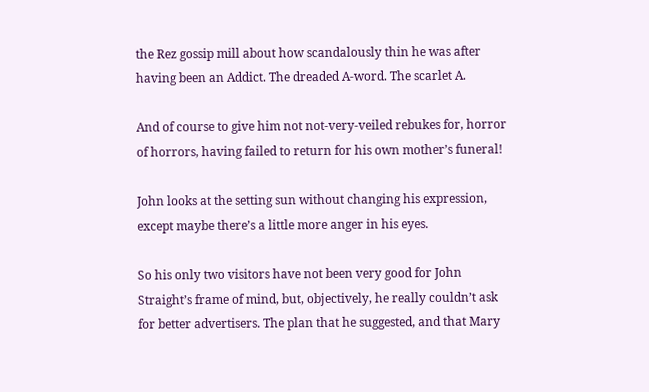the Rez gossip mill about how scandalously thin he was after having been an Addict. The dreaded A-word. The scarlet A.

And of course to give him not not-very-veiled rebukes for, horror of horrors, having failed to return for his own mother’s funeral!

John looks at the setting sun without changing his expression, except maybe there’s a little more anger in his eyes.

So his only two visitors have not been very good for John Straight’s frame of mind, but, objectively, he really couldn’t ask for better advertisers. The plan that he suggested, and that Mary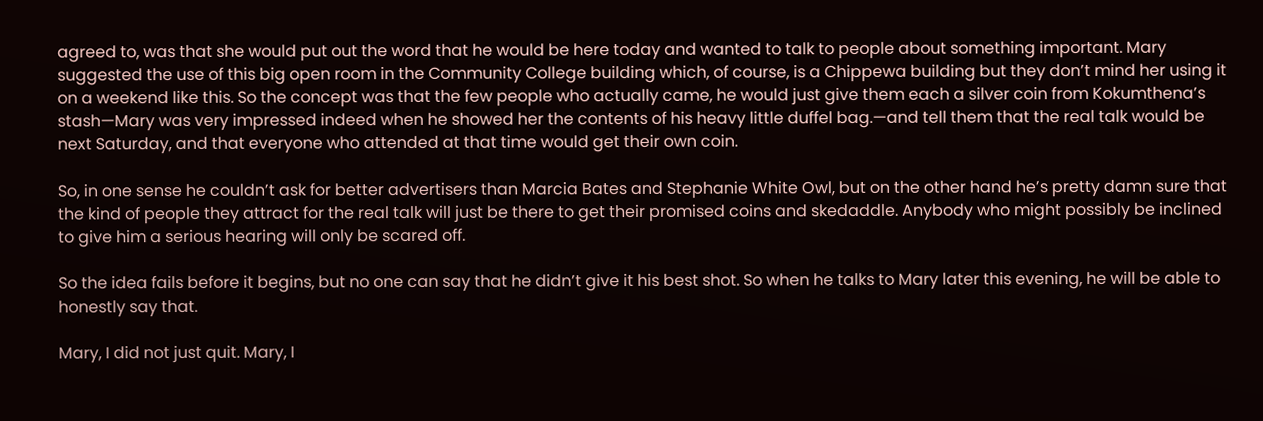agreed to, was that she would put out the word that he would be here today and wanted to talk to people about something important. Mary suggested the use of this big open room in the Community College building which, of course, is a Chippewa building but they don’t mind her using it on a weekend like this. So the concept was that the few people who actually came, he would just give them each a silver coin from Kokumthena’s stash—Mary was very impressed indeed when he showed her the contents of his heavy little duffel bag.—and tell them that the real talk would be next Saturday, and that everyone who attended at that time would get their own coin.

So, in one sense he couldn’t ask for better advertisers than Marcia Bates and Stephanie White Owl, but on the other hand he’s pretty damn sure that the kind of people they attract for the real talk will just be there to get their promised coins and skedaddle. Anybody who might possibly be inclined to give him a serious hearing will only be scared off.

So the idea fails before it begins, but no one can say that he didn’t give it his best shot. So when he talks to Mary later this evening, he will be able to honestly say that.

Mary, I did not just quit. Mary, I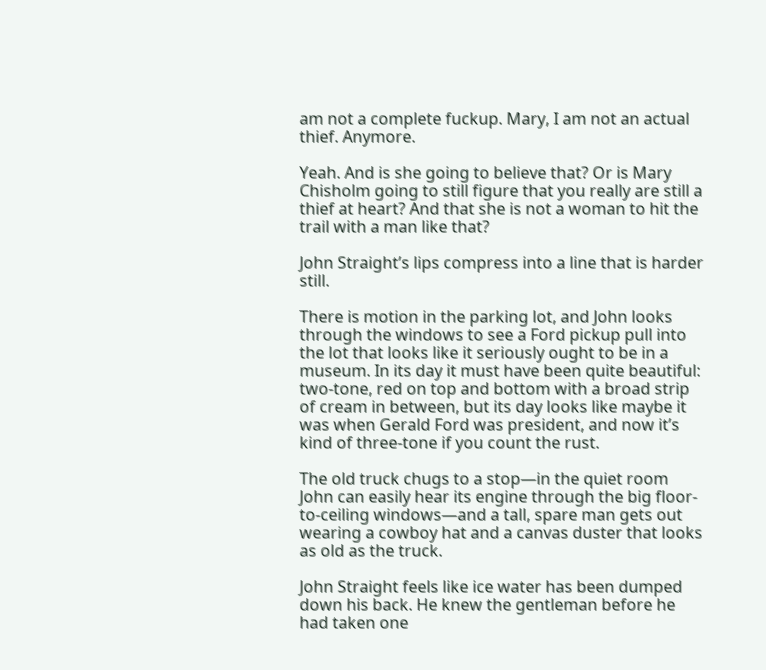am not a complete fuckup. Mary, I am not an actual thief. Anymore.

Yeah. And is she going to believe that? Or is Mary Chisholm going to still figure that you really are still a thief at heart? And that she is not a woman to hit the trail with a man like that?

John Straight’s lips compress into a line that is harder still.

There is motion in the parking lot, and John looks through the windows to see a Ford pickup pull into the lot that looks like it seriously ought to be in a museum. In its day it must have been quite beautiful: two-tone, red on top and bottom with a broad strip of cream in between, but its day looks like maybe it was when Gerald Ford was president, and now it’s kind of three-tone if you count the rust.

The old truck chugs to a stop—in the quiet room John can easily hear its engine through the big floor-to-ceiling windows—and a tall, spare man gets out wearing a cowboy hat and a canvas duster that looks as old as the truck.

John Straight feels like ice water has been dumped down his back. He knew the gentleman before he had taken one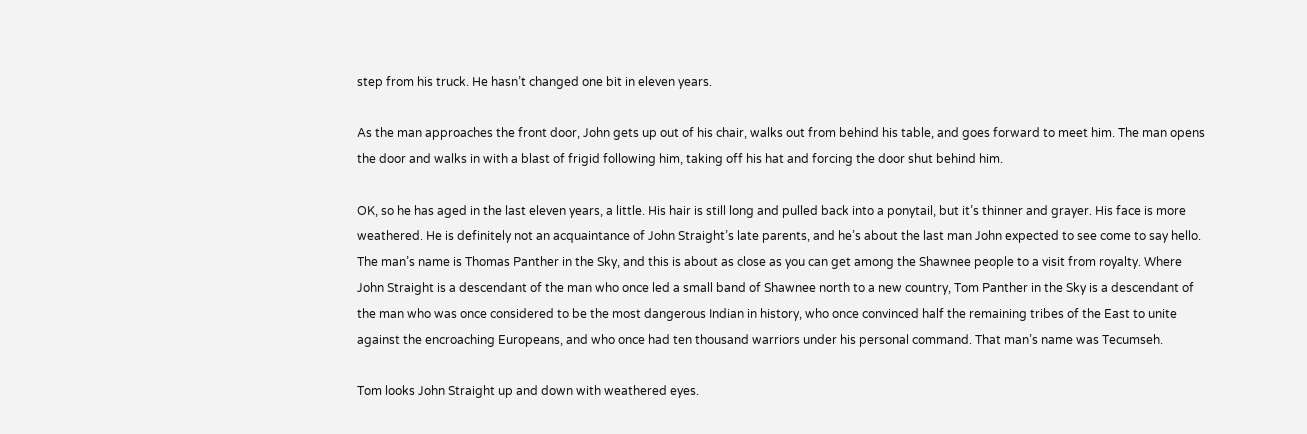step from his truck. He hasn’t changed one bit in eleven years.

As the man approaches the front door, John gets up out of his chair, walks out from behind his table, and goes forward to meet him. The man opens the door and walks in with a blast of frigid following him, taking off his hat and forcing the door shut behind him.

OK, so he has aged in the last eleven years, a little. His hair is still long and pulled back into a ponytail, but it’s thinner and grayer. His face is more weathered. He is definitely not an acquaintance of John Straight’s late parents, and he’s about the last man John expected to see come to say hello. The man’s name is Thomas Panther in the Sky, and this is about as close as you can get among the Shawnee people to a visit from royalty. Where John Straight is a descendant of the man who once led a small band of Shawnee north to a new country, Tom Panther in the Sky is a descendant of the man who was once considered to be the most dangerous Indian in history, who once convinced half the remaining tribes of the East to unite against the encroaching Europeans, and who once had ten thousand warriors under his personal command. That man’s name was Tecumseh.

Tom looks John Straight up and down with weathered eyes.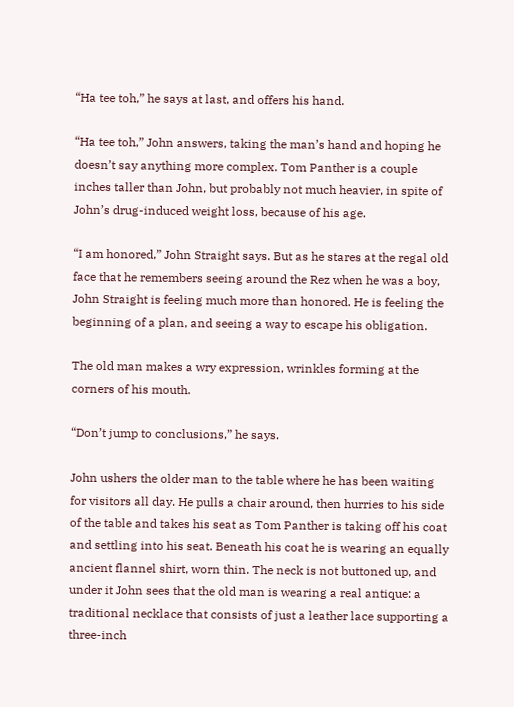“Ha tee toh,” he says at last, and offers his hand.

“Ha tee toh,” John answers, taking the man’s hand and hoping he doesn’t say anything more complex. Tom Panther is a couple inches taller than John, but probably not much heavier, in spite of John’s drug-induced weight loss, because of his age.

“I am honored,” John Straight says. But as he stares at the regal old face that he remembers seeing around the Rez when he was a boy, John Straight is feeling much more than honored. He is feeling the beginning of a plan, and seeing a way to escape his obligation.

The old man makes a wry expression, wrinkles forming at the corners of his mouth.

“Don’t jump to conclusions,” he says.

John ushers the older man to the table where he has been waiting for visitors all day. He pulls a chair around, then hurries to his side of the table and takes his seat as Tom Panther is taking off his coat and settling into his seat. Beneath his coat he is wearing an equally ancient flannel shirt, worn thin. The neck is not buttoned up, and under it John sees that the old man is wearing a real antique: a traditional necklace that consists of just a leather lace supporting a three-inch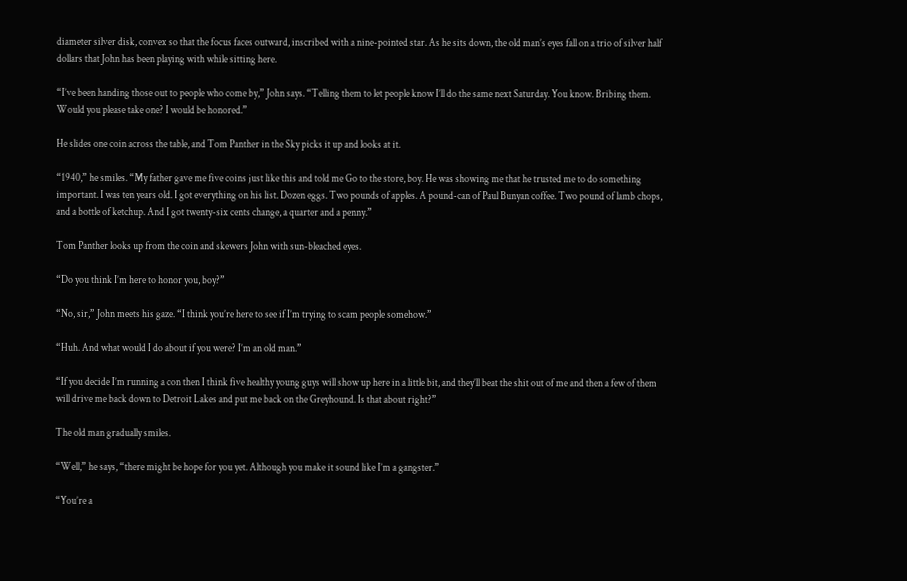diameter silver disk, convex so that the focus faces outward, inscribed with a nine-pointed star. As he sits down, the old man’s eyes fall on a trio of silver half dollars that John has been playing with while sitting here.

“I’ve been handing those out to people who come by,” John says. “Telling them to let people know I’ll do the same next Saturday. You know. Bribing them. Would you please take one? I would be honored.”

He slides one coin across the table, and Tom Panther in the Sky picks it up and looks at it.

“1940,” he smiles. “My father gave me five coins just like this and told me Go to the store, boy. He was showing me that he trusted me to do something important. I was ten years old. I got everything on his list. Dozen eggs. Two pounds of apples. A pound-can of Paul Bunyan coffee. Two pound of lamb chops, and a bottle of ketchup. And I got twenty-six cents change, a quarter and a penny.”

Tom Panther looks up from the coin and skewers John with sun-bleached eyes.

“Do you think I’m here to honor you, boy?”

“No, sir,” John meets his gaze. “I think you’re here to see if I’m trying to scam people somehow.”

“Huh. And what would I do about if you were? I’m an old man.”

“If you decide I’m running a con then I think five healthy young guys will show up here in a little bit, and they’ll beat the shit out of me and then a few of them will drive me back down to Detroit Lakes and put me back on the Greyhound. Is that about right?”

The old man gradually smiles.

“Well,” he says, “there might be hope for you yet. Although you make it sound like I’m a gangster.”

“You’re a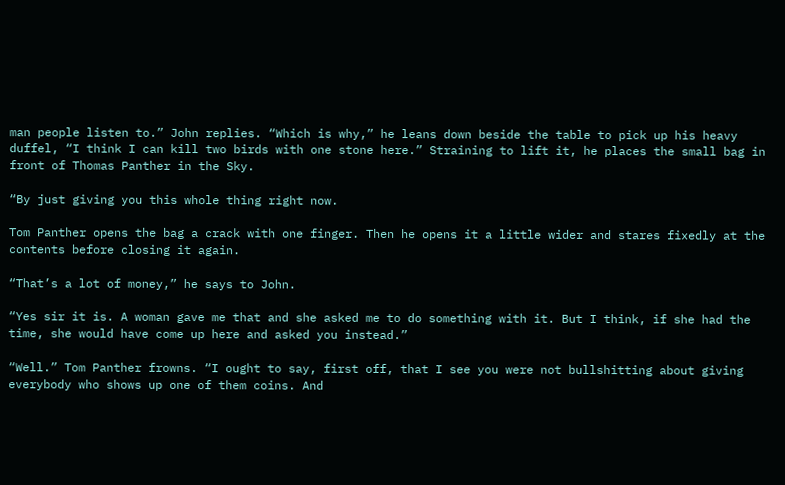man people listen to.” John replies. “Which is why,” he leans down beside the table to pick up his heavy duffel, “I think I can kill two birds with one stone here.” Straining to lift it, he places the small bag in front of Thomas Panther in the Sky.

“By just giving you this whole thing right now.

Tom Panther opens the bag a crack with one finger. Then he opens it a little wider and stares fixedly at the contents before closing it again.

“That’s a lot of money,” he says to John.

“Yes sir it is. A woman gave me that and she asked me to do something with it. But I think, if she had the time, she would have come up here and asked you instead.”

“Well.” Tom Panther frowns. “I ought to say, first off, that I see you were not bullshitting about giving everybody who shows up one of them coins. And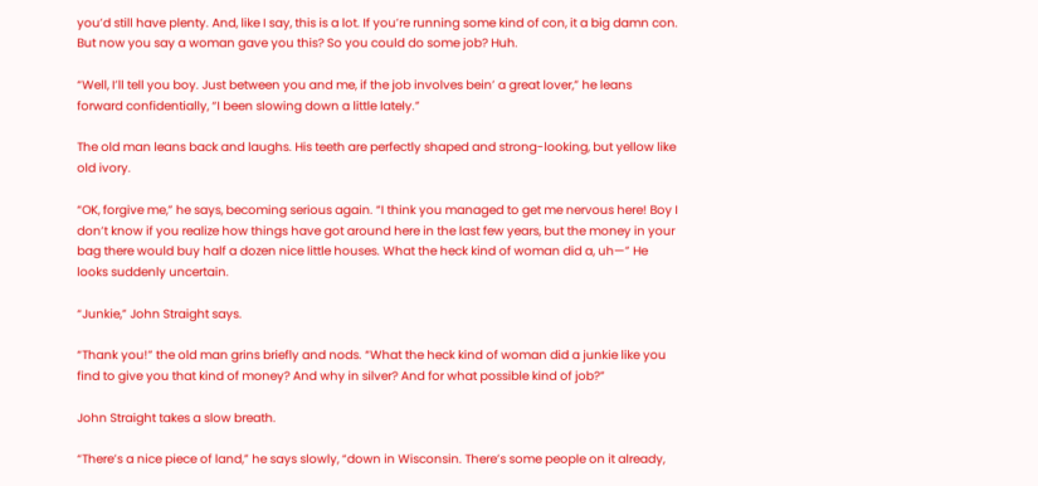you’d still have plenty. And, like I say, this is a lot. If you’re running some kind of con, it a big damn con. But now you say a woman gave you this? So you could do some job? Huh.

“Well, I’ll tell you boy. Just between you and me, if the job involves bein’ a great lover,” he leans forward confidentially, “I been slowing down a little lately.”

The old man leans back and laughs. His teeth are perfectly shaped and strong-looking, but yellow like old ivory.

“OK, forgive me,” he says, becoming serious again. “I think you managed to get me nervous here! Boy I don’t know if you realize how things have got around here in the last few years, but the money in your bag there would buy half a dozen nice little houses. What the heck kind of woman did a, uh—” He looks suddenly uncertain.

“Junkie,” John Straight says.

“Thank you!” the old man grins briefly and nods. “What the heck kind of woman did a junkie like you find to give you that kind of money? And why in silver? And for what possible kind of job?”

John Straight takes a slow breath.

“There’s a nice piece of land,” he says slowly, “down in Wisconsin. There’s some people on it already,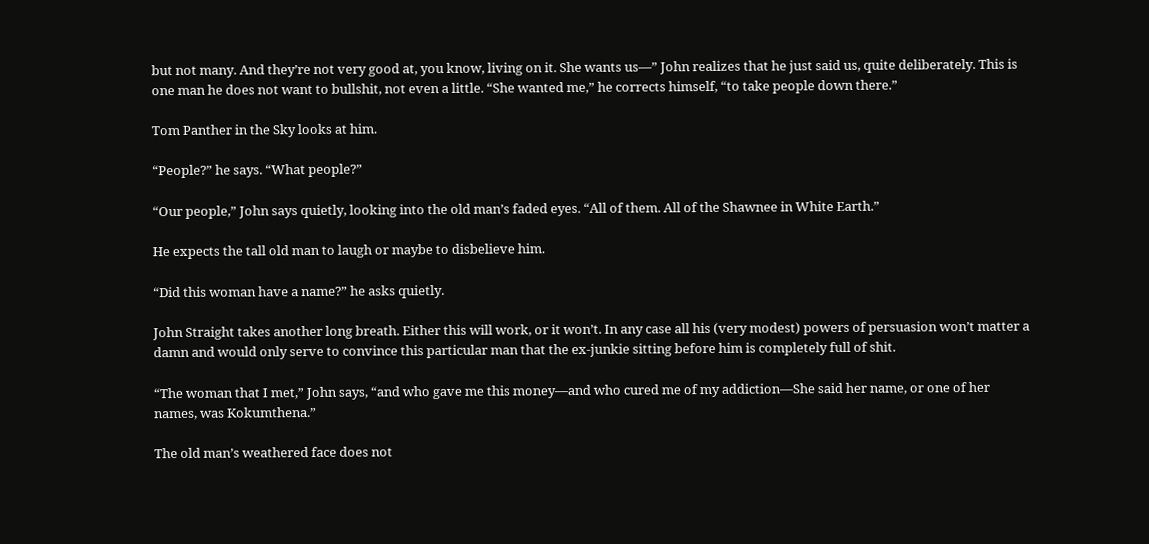but not many. And they’re not very good at, you know, living on it. She wants us—” John realizes that he just said us, quite deliberately. This is one man he does not want to bullshit, not even a little. “She wanted me,” he corrects himself, “to take people down there.”

Tom Panther in the Sky looks at him.

“People?” he says. “What people?”

“Our people,” John says quietly, looking into the old man’s faded eyes. “All of them. All of the Shawnee in White Earth.”

He expects the tall old man to laugh or maybe to disbelieve him.

“Did this woman have a name?” he asks quietly.

John Straight takes another long breath. Either this will work, or it won’t. In any case all his (very modest) powers of persuasion won’t matter a damn and would only serve to convince this particular man that the ex-junkie sitting before him is completely full of shit.

“The woman that I met,” John says, “and who gave me this money—and who cured me of my addiction—She said her name, or one of her names, was Kokumthena.”

The old man’s weathered face does not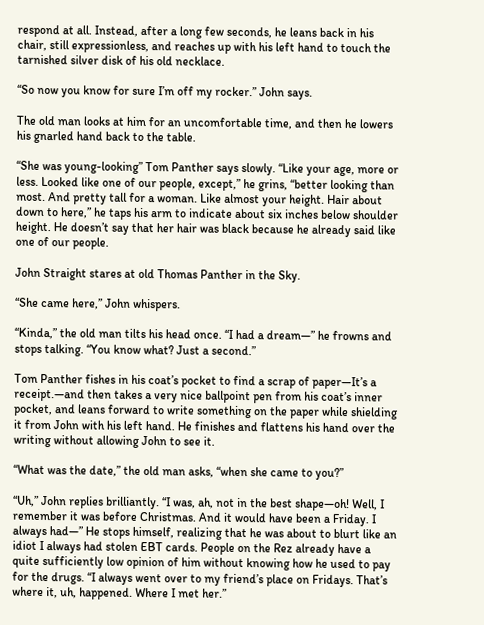respond at all. Instead, after a long few seconds, he leans back in his chair, still expressionless, and reaches up with his left hand to touch the tarnished silver disk of his old necklace.

“So now you know for sure I’m off my rocker.” John says.

The old man looks at him for an uncomfortable time, and then he lowers his gnarled hand back to the table.

“She was young-looking” Tom Panther says slowly. “Like your age, more or less. Looked like one of our people, except,” he grins, “better looking than most. And pretty tall for a woman. Like almost your height. Hair about down to here,” he taps his arm to indicate about six inches below shoulder height. He doesn’t say that her hair was black because he already said like one of our people.

John Straight stares at old Thomas Panther in the Sky.

“She came here,” John whispers.

“Kinda,” the old man tilts his head once. “I had a dream—” he frowns and stops talking. “You know what? Just a second.”

Tom Panther fishes in his coat’s pocket to find a scrap of paper—It’s a receipt.—and then takes a very nice ballpoint pen from his coat’s inner pocket, and leans forward to write something on the paper while shielding it from John with his left hand. He finishes and flattens his hand over the writing without allowing John to see it.

“What was the date,” the old man asks, “when she came to you?”

“Uh,” John replies brilliantly. “I was, ah, not in the best shape—oh! Well, I remember it was before Christmas. And it would have been a Friday. I always had—” He stops himself, realizing that he was about to blurt like an idiot I always had stolen EBT cards. People on the Rez already have a quite sufficiently low opinion of him without knowing how he used to pay for the drugs. “I always went over to my friend’s place on Fridays. That’s where it, uh, happened. Where I met her.”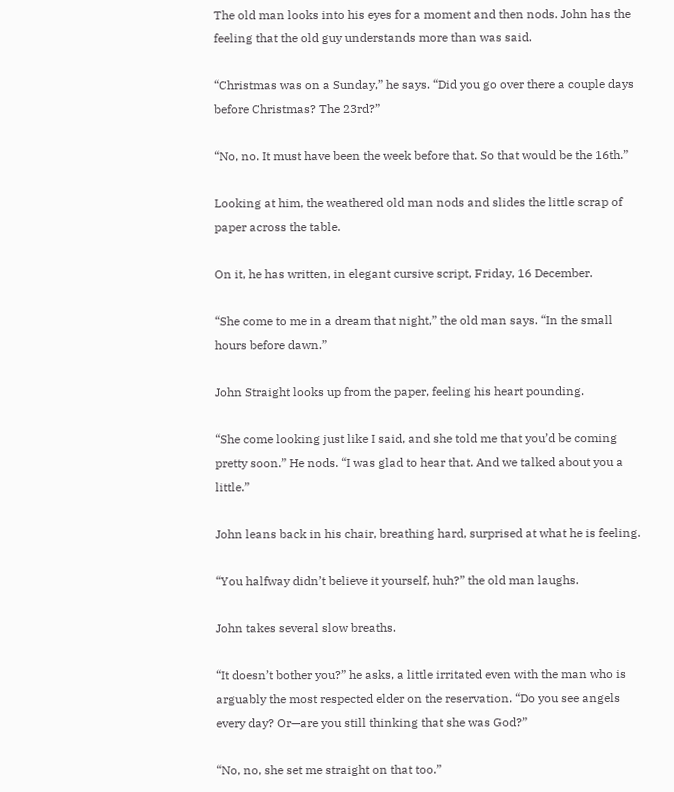The old man looks into his eyes for a moment and then nods. John has the feeling that the old guy understands more than was said.

“Christmas was on a Sunday,” he says. “Did you go over there a couple days before Christmas? The 23rd?”

“No, no. It must have been the week before that. So that would be the 16th.”

Looking at him, the weathered old man nods and slides the little scrap of paper across the table.

On it, he has written, in elegant cursive script, Friday, 16 December.

“She come to me in a dream that night,” the old man says. “In the small hours before dawn.”

John Straight looks up from the paper, feeling his heart pounding.

“She come looking just like I said, and she told me that you’d be coming pretty soon.” He nods. “I was glad to hear that. And we talked about you a little.”

John leans back in his chair, breathing hard, surprised at what he is feeling.

“You halfway didn’t believe it yourself, huh?” the old man laughs.

John takes several slow breaths.

“It doesn’t bother you?” he asks, a little irritated even with the man who is arguably the most respected elder on the reservation. “Do you see angels every day? Or—are you still thinking that she was God?”

“No, no, she set me straight on that too.”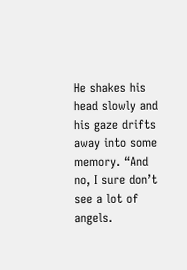He shakes his head slowly and his gaze drifts away into some memory. “And no, I sure don’t see a lot of angels.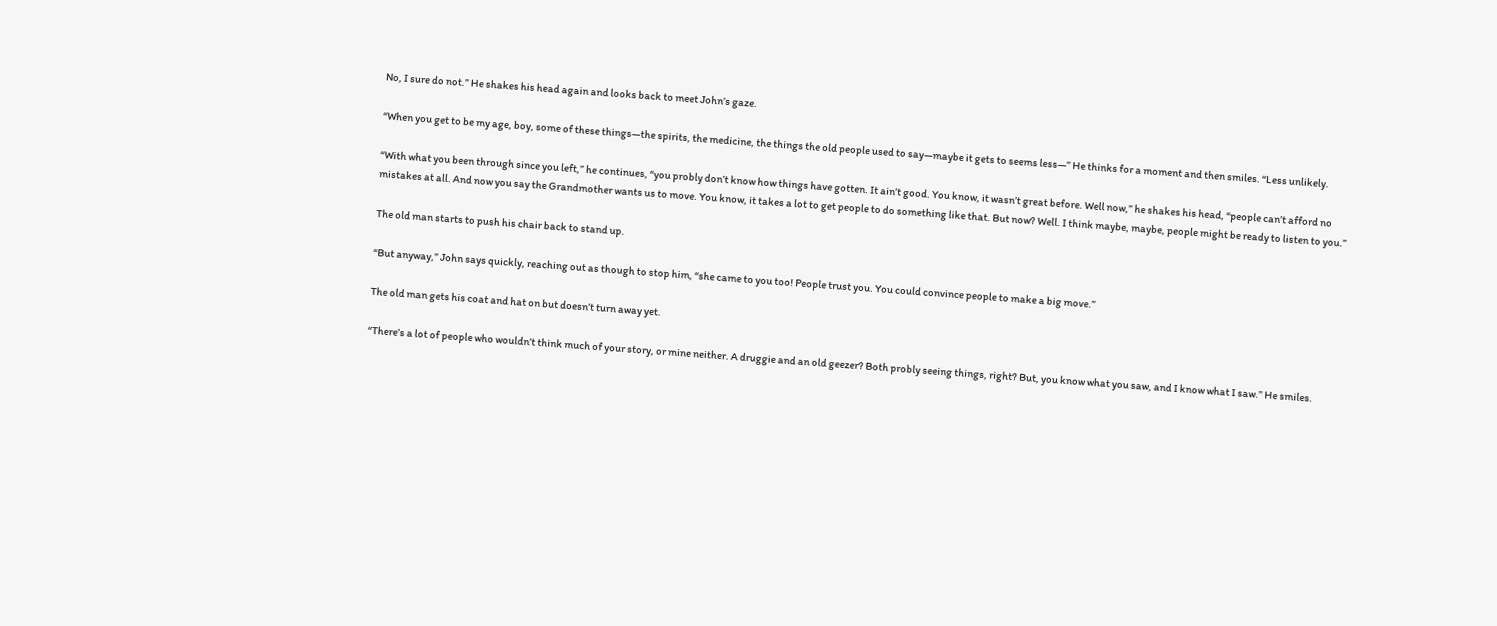No, I sure do not.” He shakes his head again and looks back to meet John’s gaze.

“When you get to be my age, boy, some of these things—the spirits, the medicine, the things the old people used to say—maybe it gets to seems less—” He thinks for a moment and then smiles. “Less unlikely.

“With what you been through since you left,” he continues, “you probly don’t know how things have gotten. It ain’t good. You know, it wasn’t great before. Well now,” he shakes his head, “people can’t afford no mistakes at all. And now you say the Grandmother wants us to move. You know, it takes a lot to get people to do something like that. But now? Well. I think maybe, maybe, people might be ready to listen to you.”

The old man starts to push his chair back to stand up.

“But anyway,” John says quickly, reaching out as though to stop him, “she came to you too! People trust you. You could convince people to make a big move.”

The old man gets his coat and hat on but doesn’t turn away yet.

“There’s a lot of people who wouldn’t think much of your story, or mine neither. A druggie and an old geezer? Both probly seeing things, right? But, you know what you saw, and I know what I saw.” He smiles.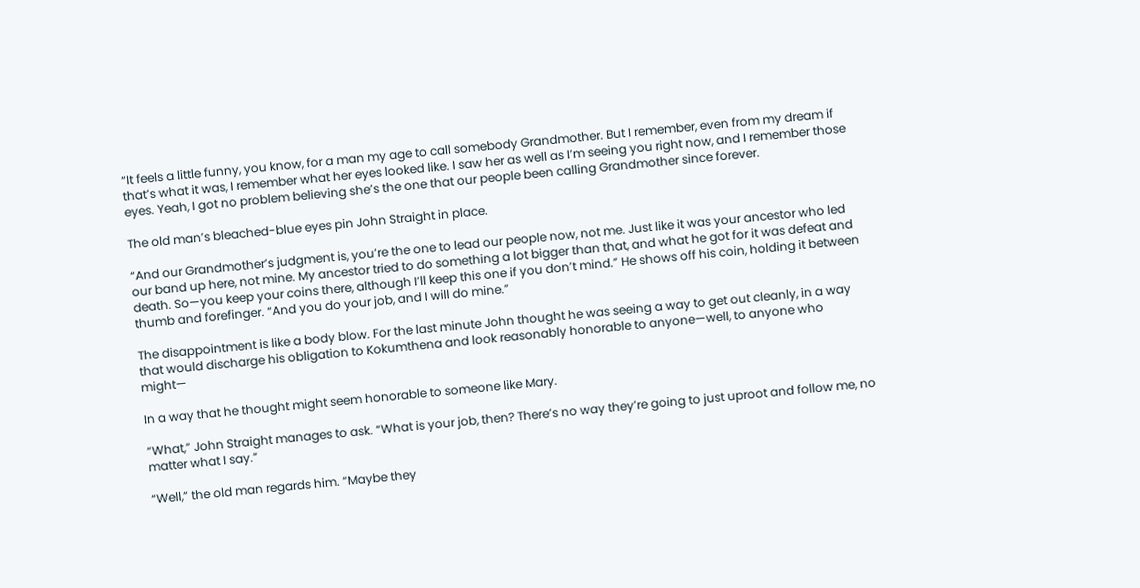“It feels a little funny, you know, for a man my age to call somebody Grandmother. But I remember, even from my dream if that’s what it was, I remember what her eyes looked like. I saw her as well as I’m seeing you right now, and I remember those eyes. Yeah, I got no problem believing she’s the one that our people been calling Grandmother since forever.

The old man’s bleached-blue eyes pin John Straight in place.

“And our Grandmother’s judgment is, you’re the one to lead our people now, not me. Just like it was your ancestor who led our band up here, not mine. My ancestor tried to do something a lot bigger than that, and what he got for it was defeat and death. So—you keep your coins there, although I’ll keep this one if you don’t mind.” He shows off his coin, holding it between thumb and forefinger. “And you do your job, and I will do mine.”

The disappointment is like a body blow. For the last minute John thought he was seeing a way to get out cleanly, in a way that would discharge his obligation to Kokumthena and look reasonably honorable to anyone—well, to anyone who might—

In a way that he thought might seem honorable to someone like Mary.

“What,” John Straight manages to ask. “What is your job, then? There’s no way they’re going to just uproot and follow me, no matter what I say.”

“Well,” the old man regards him. “Maybe they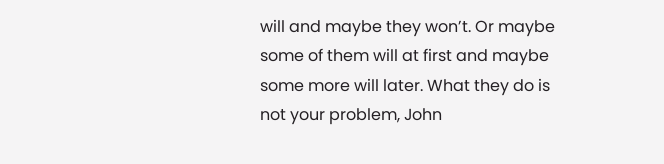will and maybe they won’t. Or maybe some of them will at first and maybe some more will later. What they do is not your problem, John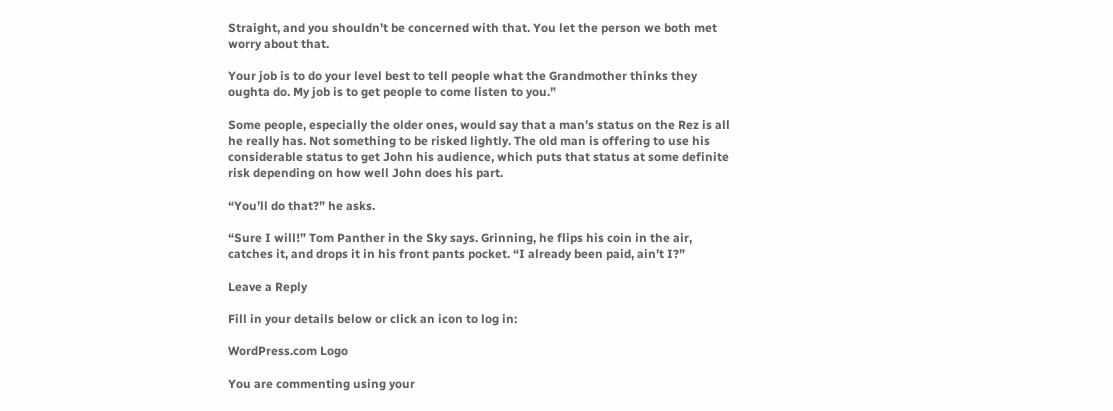Straight, and you shouldn’t be concerned with that. You let the person we both met worry about that.

Your job is to do your level best to tell people what the Grandmother thinks they oughta do. My job is to get people to come listen to you.”

Some people, especially the older ones, would say that a man’s status on the Rez is all he really has. Not something to be risked lightly. The old man is offering to use his considerable status to get John his audience, which puts that status at some definite risk depending on how well John does his part.

“You’ll do that?” he asks.

“Sure I will!” Tom Panther in the Sky says. Grinning, he flips his coin in the air, catches it, and drops it in his front pants pocket. “I already been paid, ain’t I?”

Leave a Reply

Fill in your details below or click an icon to log in:

WordPress.com Logo

You are commenting using your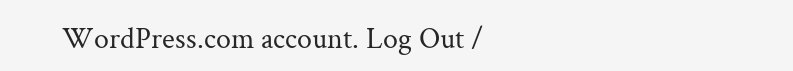WordPress.com account. Log Out /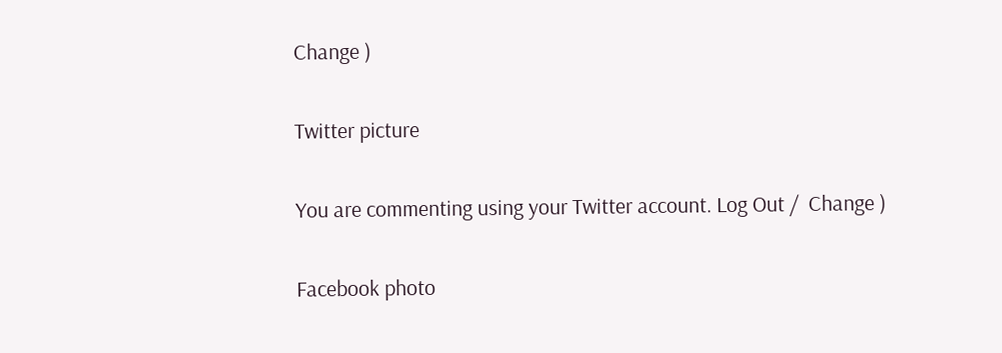Change )

Twitter picture

You are commenting using your Twitter account. Log Out /  Change )

Facebook photo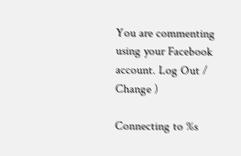You are commenting using your Facebook account. Log Out /  Change )

Connecting to %s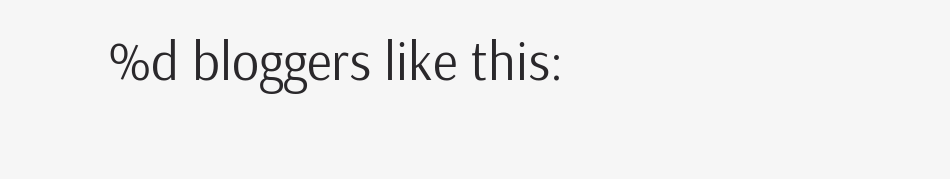%d bloggers like this: